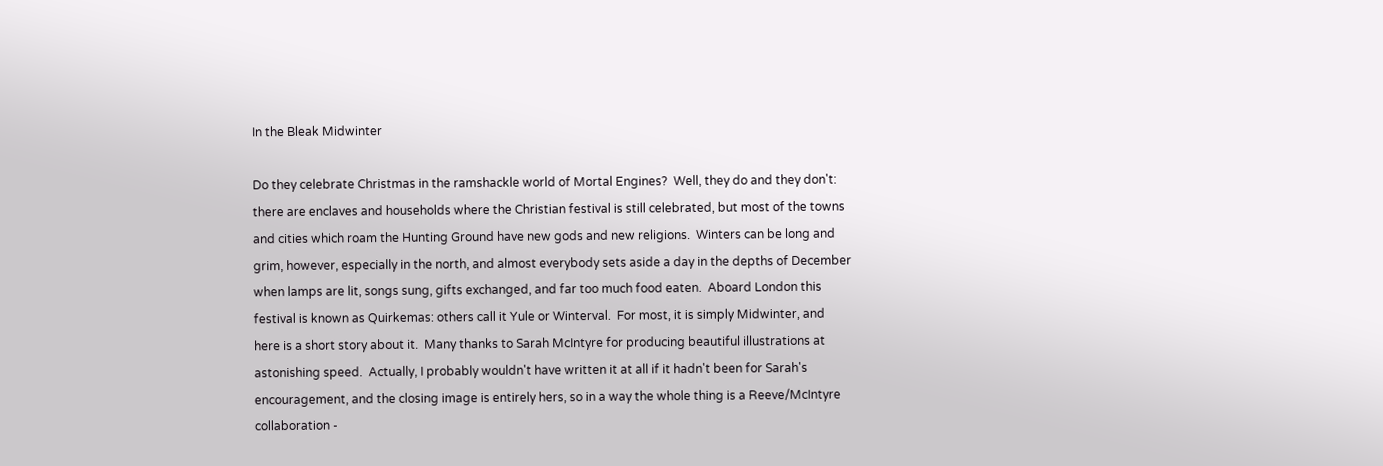In the Bleak Midwinter

Do they celebrate Christmas in the ramshackle world of Mortal Engines?  Well, they do and they don't: there are enclaves and households where the Christian festival is still celebrated, but most of the towns and cities which roam the Hunting Ground have new gods and new religions.  Winters can be long and grim, however, especially in the north, and almost everybody sets aside a day in the depths of December when lamps are lit, songs sung, gifts exchanged, and far too much food eaten.  Aboard London this festival is known as Quirkemas: others call it Yule or Winterval.  For most, it is simply Midwinter, and here is a short story about it.  Many thanks to Sarah McIntyre for producing beautiful illustrations at astonishing speed.  Actually, I probably wouldn't have written it at all if it hadn't been for Sarah's encouragement, and the closing image is entirely hers, so in a way the whole thing is a Reeve/McIntyre collaboration -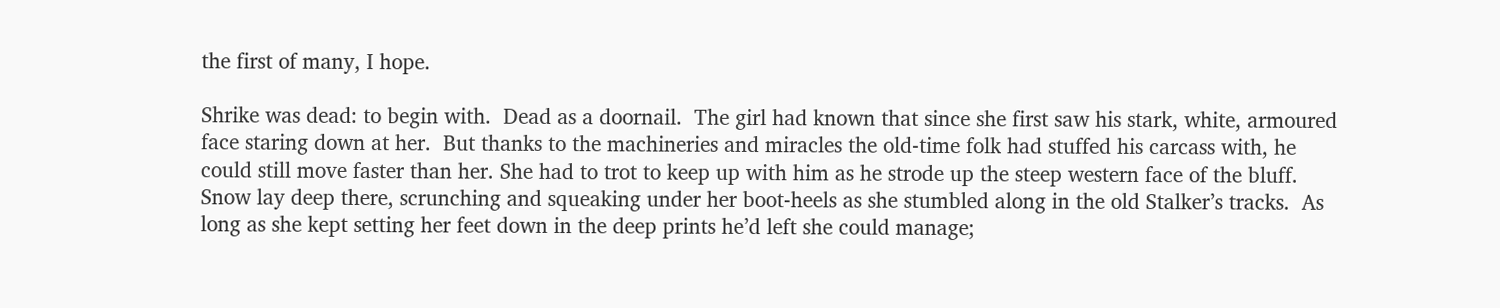the first of many, I hope.

Shrike was dead: to begin with.  Dead as a doornail.  The girl had known that since she first saw his stark, white, armoured face staring down at her.  But thanks to the machineries and miracles the old-time folk had stuffed his carcass with, he could still move faster than her. She had to trot to keep up with him as he strode up the steep western face of the bluff.  Snow lay deep there, scrunching and squeaking under her boot-heels as she stumbled along in the old Stalker’s tracks.  As long as she kept setting her feet down in the deep prints he’d left she could manage;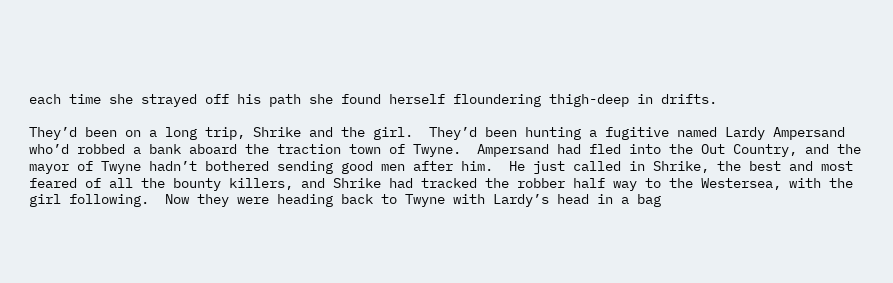each time she strayed off his path she found herself floundering thigh-deep in drifts.

They’d been on a long trip, Shrike and the girl.  They’d been hunting a fugitive named Lardy Ampersand who’d robbed a bank aboard the traction town of Twyne.  Ampersand had fled into the Out Country, and the mayor of Twyne hadn’t bothered sending good men after him.  He just called in Shrike, the best and most feared of all the bounty killers, and Shrike had tracked the robber half way to the Westersea, with the girl following.  Now they were heading back to Twyne with Lardy’s head in a bag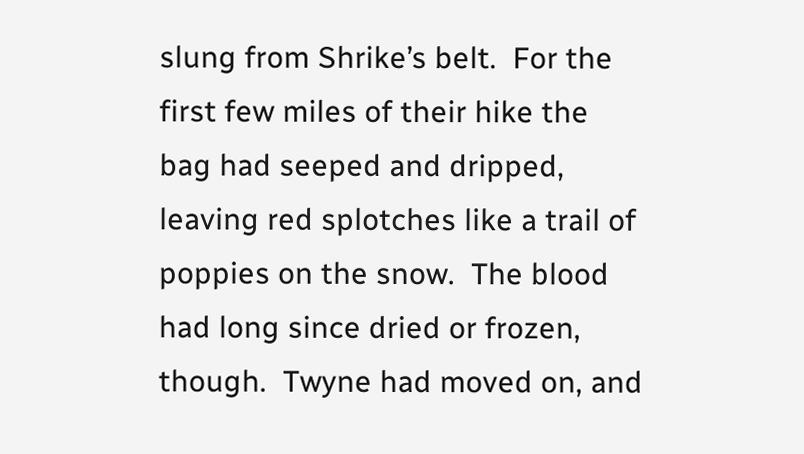slung from Shrike’s belt.  For the first few miles of their hike the bag had seeped and dripped, leaving red splotches like a trail of poppies on the snow.  The blood had long since dried or frozen, though.  Twyne had moved on, and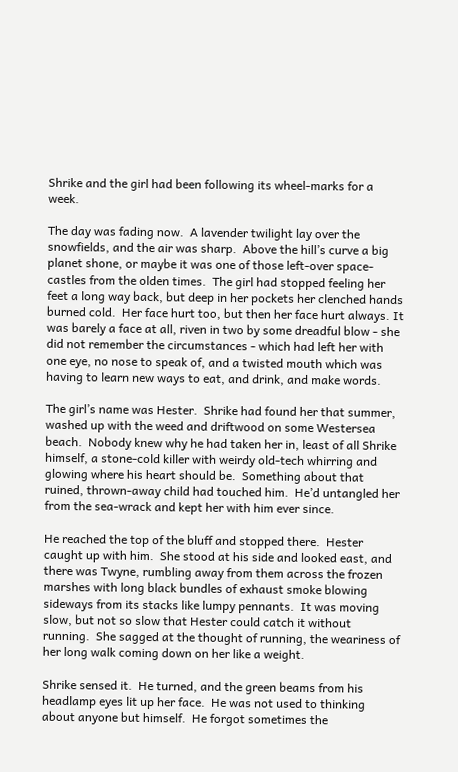Shrike and the girl had been following its wheel-marks for a week.

The day was fading now.  A lavender twilight lay over the snowfields, and the air was sharp.  Above the hill’s curve a big planet shone, or maybe it was one of those left-over space-castles from the olden times.  The girl had stopped feeling her feet a long way back, but deep in her pockets her clenched hands burned cold.  Her face hurt too, but then her face hurt always. It was barely a face at all, riven in two by some dreadful blow - she did not remember the circumstances - which had left her with one eye, no nose to speak of, and a twisted mouth which was having to learn new ways to eat, and drink, and make words.

The girl’s name was Hester.  Shrike had found her that summer, washed up with the weed and driftwood on some Westersea beach.  Nobody knew why he had taken her in, least of all Shrike himself, a stone-cold killer with weirdy old-tech whirring and glowing where his heart should be.  Something about that ruined, thrown-away child had touched him.  He’d untangled her from the sea-wrack and kept her with him ever since.

He reached the top of the bluff and stopped there.  Hester caught up with him.  She stood at his side and looked east, and there was Twyne, rumbling away from them across the frozen marshes with long black bundles of exhaust smoke blowing sideways from its stacks like lumpy pennants.  It was moving slow, but not so slow that Hester could catch it without running.  She sagged at the thought of running, the weariness of her long walk coming down on her like a weight.

Shrike sensed it.  He turned, and the green beams from his headlamp eyes lit up her face.  He was not used to thinking about anyone but himself.  He forgot sometimes the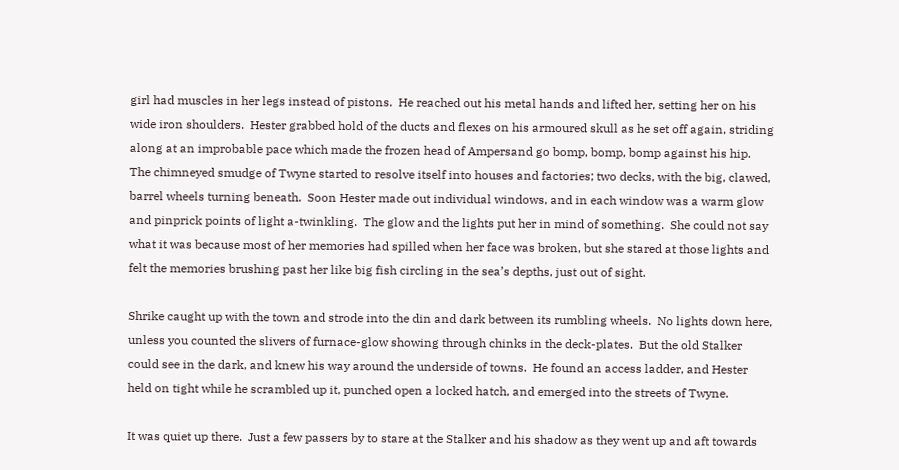girl had muscles in her legs instead of pistons.  He reached out his metal hands and lifted her, setting her on his wide iron shoulders.  Hester grabbed hold of the ducts and flexes on his armoured skull as he set off again, striding along at an improbable pace which made the frozen head of Ampersand go bomp, bomp, bomp against his hip.  The chimneyed smudge of Twyne started to resolve itself into houses and factories; two decks, with the big, clawed, barrel wheels turning beneath.  Soon Hester made out individual windows, and in each window was a warm glow and pinprick points of light a-twinkling.  The glow and the lights put her in mind of something.  She could not say what it was because most of her memories had spilled when her face was broken, but she stared at those lights and felt the memories brushing past her like big fish circling in the sea’s depths, just out of sight.

Shrike caught up with the town and strode into the din and dark between its rumbling wheels.  No lights down here, unless you counted the slivers of furnace-glow showing through chinks in the deck-plates.  But the old Stalker could see in the dark, and knew his way around the underside of towns.  He found an access ladder, and Hester held on tight while he scrambled up it, punched open a locked hatch, and emerged into the streets of Twyne.

It was quiet up there.  Just a few passers by to stare at the Stalker and his shadow as they went up and aft towards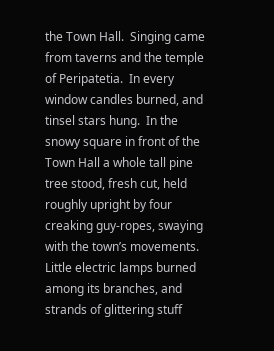the Town Hall.  Singing came from taverns and the temple of Peripatetia.  In every window candles burned, and tinsel stars hung.  In the snowy square in front of the Town Hall a whole tall pine tree stood, fresh cut, held roughly upright by four creaking guy-ropes, swaying with the town’s movements.  Little electric lamps burned among its branches, and strands of glittering stuff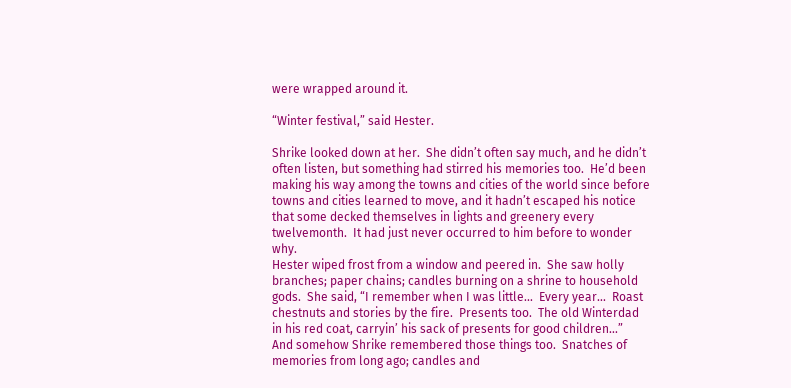were wrapped around it.

“Winter festival,” said Hester.

Shrike looked down at her.  She didn’t often say much, and he didn’t often listen, but something had stirred his memories too.  He’d been making his way among the towns and cities of the world since before towns and cities learned to move, and it hadn’t escaped his notice that some decked themselves in lights and greenery every twelvemonth.  It had just never occurred to him before to wonder why.
Hester wiped frost from a window and peered in.  She saw holly branches; paper chains; candles burning on a shrine to household gods.  She said, “I remember when I was little...  Every year...  Roast chestnuts and stories by the fire.  Presents too.  The old Winterdad in his red coat, carryin’ his sack of presents for good children...”
And somehow Shrike remembered those things too.  Snatches of memories from long ago; candles and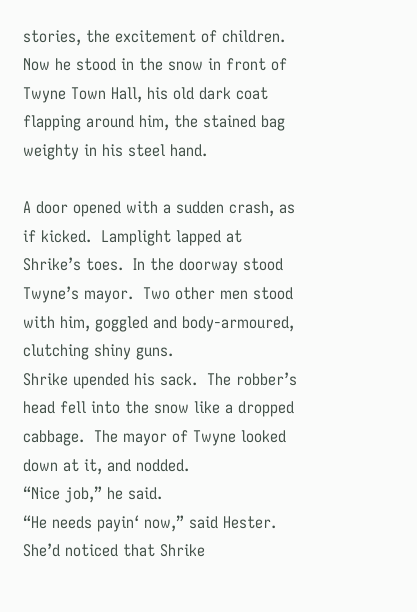stories, the excitement of children.
Now he stood in the snow in front of Twyne Town Hall, his old dark coat flapping around him, the stained bag weighty in his steel hand.

A door opened with a sudden crash, as if kicked.  Lamplight lapped at Shrike’s toes.  In the doorway stood Twyne’s mayor.  Two other men stood with him, goggled and body-armoured, clutching shiny guns.
Shrike upended his sack.  The robber’s head fell into the snow like a dropped cabbage.  The mayor of Twyne looked down at it, and nodded.
“Nice job,” he said.
“He needs payin‘ now,” said Hester.  She’d noticed that Shrike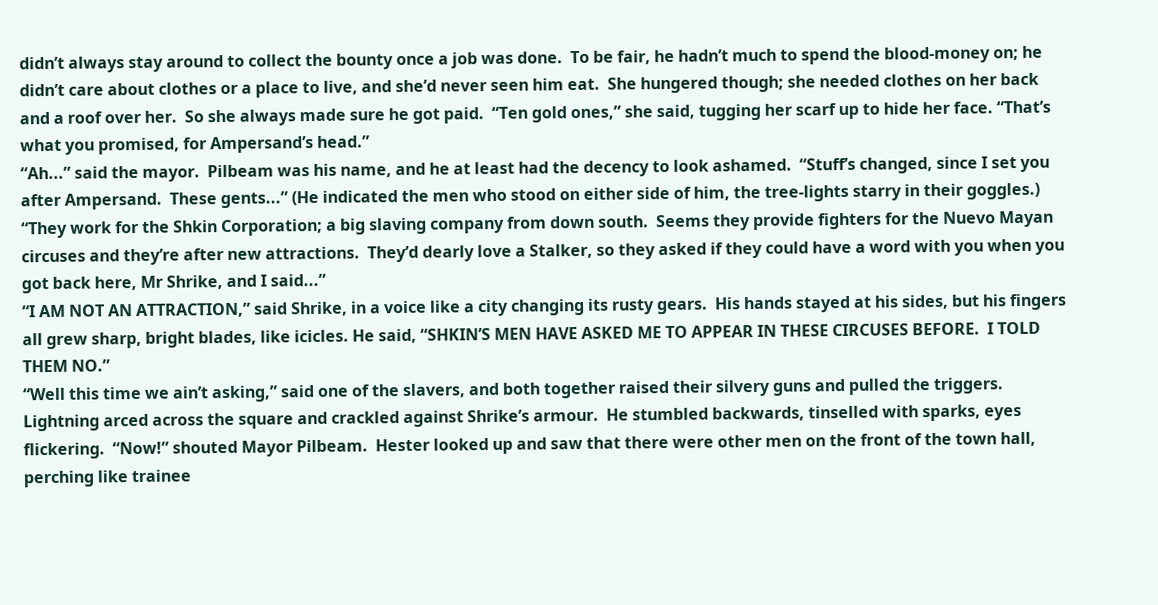didn’t always stay around to collect the bounty once a job was done.  To be fair, he hadn’t much to spend the blood-money on; he didn’t care about clothes or a place to live, and she’d never seen him eat.  She hungered though; she needed clothes on her back and a roof over her.  So she always made sure he got paid.  “Ten gold ones,” she said, tugging her scarf up to hide her face. “That’s what you promised, for Ampersand’s head.”
“Ah...” said the mayor.  Pilbeam was his name, and he at least had the decency to look ashamed.  “Stuff’s changed, since I set you after Ampersand.  These gents...” (He indicated the men who stood on either side of him, the tree-lights starry in their goggles.) “They work for the Shkin Corporation; a big slaving company from down south.  Seems they provide fighters for the Nuevo Mayan circuses and they’re after new attractions.  They’d dearly love a Stalker, so they asked if they could have a word with you when you got back here, Mr Shrike, and I said...”
“I AM NOT AN ATTRACTION,” said Shrike, in a voice like a city changing its rusty gears.  His hands stayed at his sides, but his fingers all grew sharp, bright blades, like icicles. He said, “SHKIN’S MEN HAVE ASKED ME TO APPEAR IN THESE CIRCUSES BEFORE.  I TOLD THEM NO.”
“Well this time we ain’t asking,” said one of the slavers, and both together raised their silvery guns and pulled the triggers.
Lightning arced across the square and crackled against Shrike’s armour.  He stumbled backwards, tinselled with sparks, eyes flickering.  “Now!” shouted Mayor Pilbeam.  Hester looked up and saw that there were other men on the front of the town hall, perching like trainee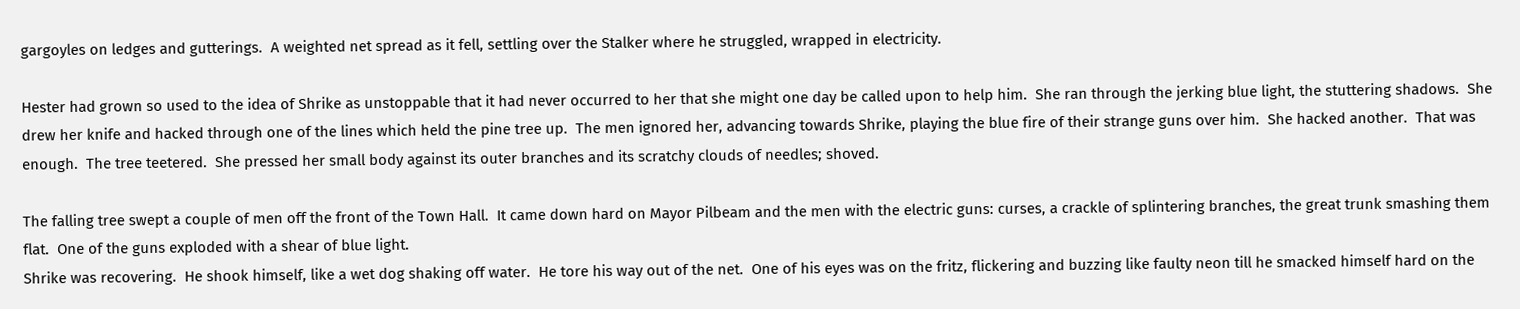gargoyles on ledges and gutterings.  A weighted net spread as it fell, settling over the Stalker where he struggled, wrapped in electricity.

Hester had grown so used to the idea of Shrike as unstoppable that it had never occurred to her that she might one day be called upon to help him.  She ran through the jerking blue light, the stuttering shadows.  She drew her knife and hacked through one of the lines which held the pine tree up.  The men ignored her, advancing towards Shrike, playing the blue fire of their strange guns over him.  She hacked another.  That was enough.  The tree teetered.  She pressed her small body against its outer branches and its scratchy clouds of needles; shoved.

The falling tree swept a couple of men off the front of the Town Hall.  It came down hard on Mayor Pilbeam and the men with the electric guns: curses, a crackle of splintering branches, the great trunk smashing them flat.  One of the guns exploded with a shear of blue light.
Shrike was recovering.  He shook himself, like a wet dog shaking off water.  He tore his way out of the net.  One of his eyes was on the fritz, flickering and buzzing like faulty neon till he smacked himself hard on the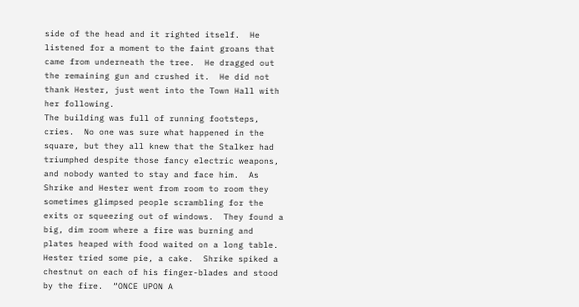side of the head and it righted itself.  He listened for a moment to the faint groans that came from underneath the tree.  He dragged out the remaining gun and crushed it.  He did not thank Hester, just went into the Town Hall with her following.
The building was full of running footsteps, cries.  No one was sure what happened in the square, but they all knew that the Stalker had triumphed despite those fancy electric weapons, and nobody wanted to stay and face him.  As Shrike and Hester went from room to room they sometimes glimpsed people scrambling for the exits or squeezing out of windows.  They found a big, dim room where a fire was burning and plates heaped with food waited on a long table.  Hester tried some pie, a cake.  Shrike spiked a chestnut on each of his finger-blades and stood by the fire.  “ONCE UPON A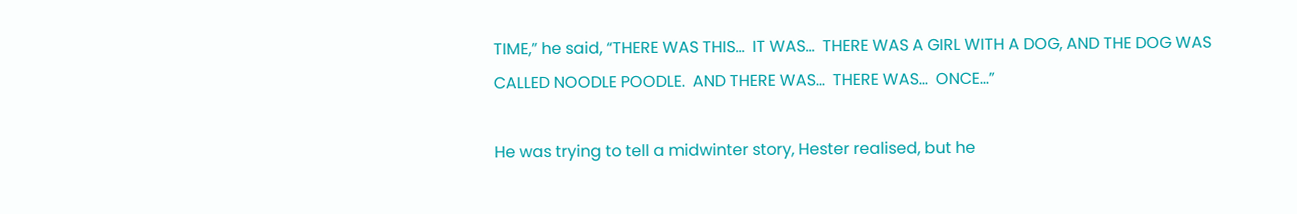TIME,” he said, “THERE WAS THIS...  IT WAS...  THERE WAS A GIRL WITH A DOG, AND THE DOG WAS CALLED NOODLE POODLE.  AND THERE WAS...  THERE WAS...  ONCE...”

He was trying to tell a midwinter story, Hester realised, but he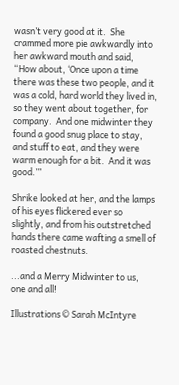wasn’t very good at it.  She crammed more pie awkwardly into her awkward mouth and said, “How about, ‘Once upon a time there was these two people, and it was a cold, hard world they lived in, so they went about together, for company.  And one midwinter they found a good snug place to stay, and stuff to eat, and they were warm enough for a bit.  And it was good.’”

Shrike looked at her, and the lamps of his eyes flickered ever so slightly, and from his outstretched hands there came wafting a smell of roasted chestnuts.

...and a Merry Midwinter to us, one and all!

Illustrations © Sarah McIntyre